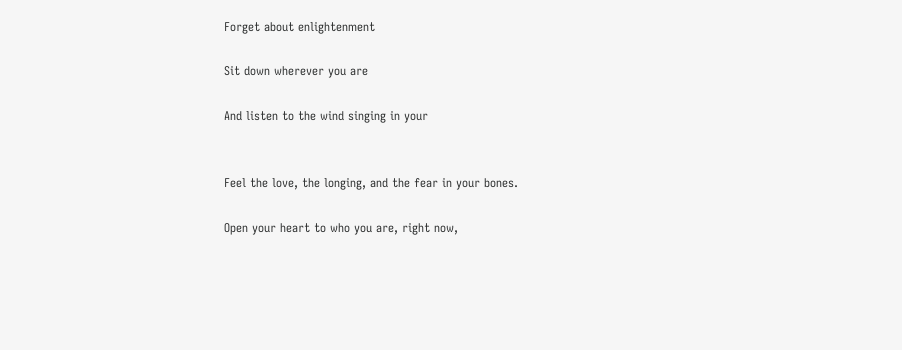Forget about enlightenment

Sit down wherever you are

And listen to the wind singing in your


Feel the love, the longing, and the fear in your bones.

Open your heart to who you are, right now,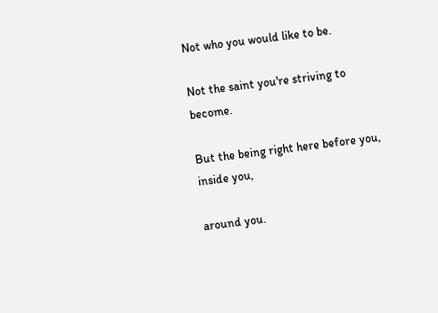Not who you would like to be.

Not the saint you're striving to become.

But the being right here before you, inside you,

around you.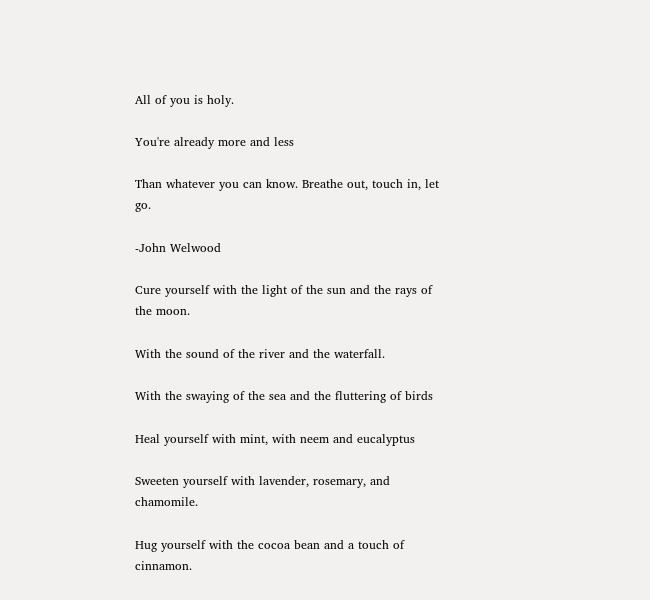All of you is holy.

You're already more and less

Than whatever you can know. Breathe out, touch in, let go.

-John Welwood

Cure yourself with the light of the sun and the rays of the moon.

With the sound of the river and the waterfall.

With the swaying of the sea and the fluttering of birds

Heal yourself with mint, with neem and eucalyptus

Sweeten yourself with lavender, rosemary, and chamomile.

Hug yourself with the cocoa bean and a touch of cinnamon.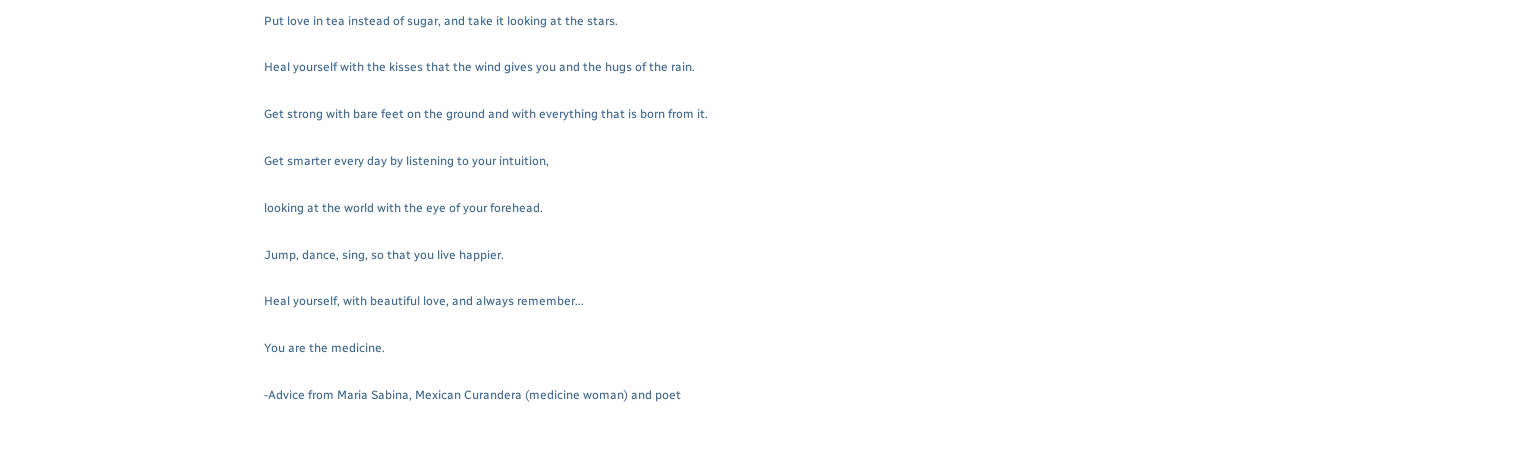Put love in tea instead of sugar, and take it looking at the stars.

Heal yourself with the kisses that the wind gives you and the hugs of the rain.

Get strong with bare feet on the ground and with everything that is born from it.

Get smarter every day by listening to your intuition,

looking at the world with the eye of your forehead.

Jump, dance, sing, so that you live happier.

Heal yourself, with beautiful love, and always remember...

You are the medicine.

-Advice from Maria Sabina, Mexican Curandera (medicine woman) and poet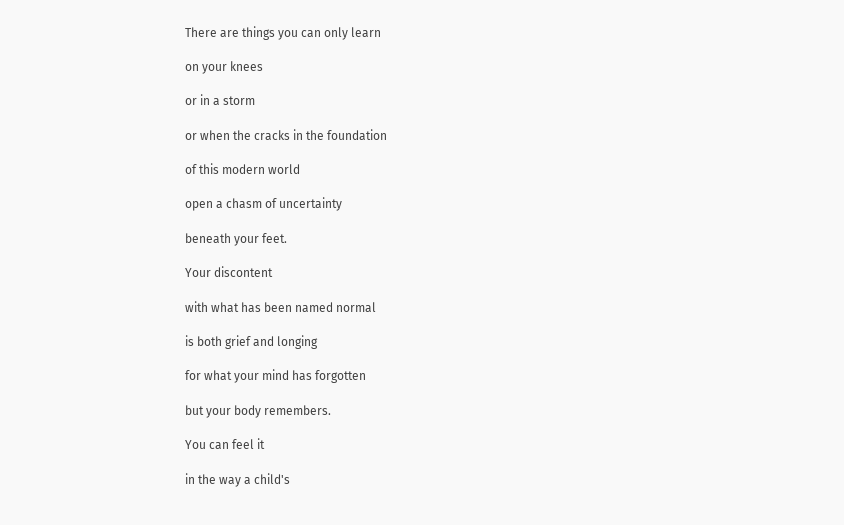There are things you can only learn

on your knees

or in a storm

or when the cracks in the foundation

of this modern world

open a chasm of uncertainty

beneath your feet.

Your discontent

with what has been named normal

is both grief and longing

for what your mind has forgotten

but your body remembers.

You can feel it

in the way a child's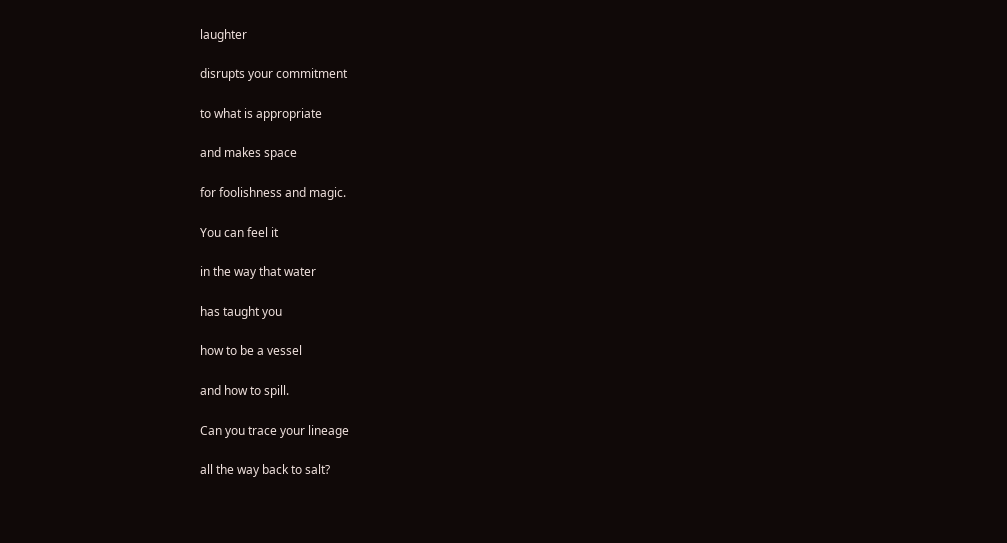laughter

disrupts your commitment

to what is appropriate

and makes space

for foolishness and magic.

You can feel it

in the way that water

has taught you

how to be a vessel

and how to spill.

Can you trace your lineage

all the way back to salt?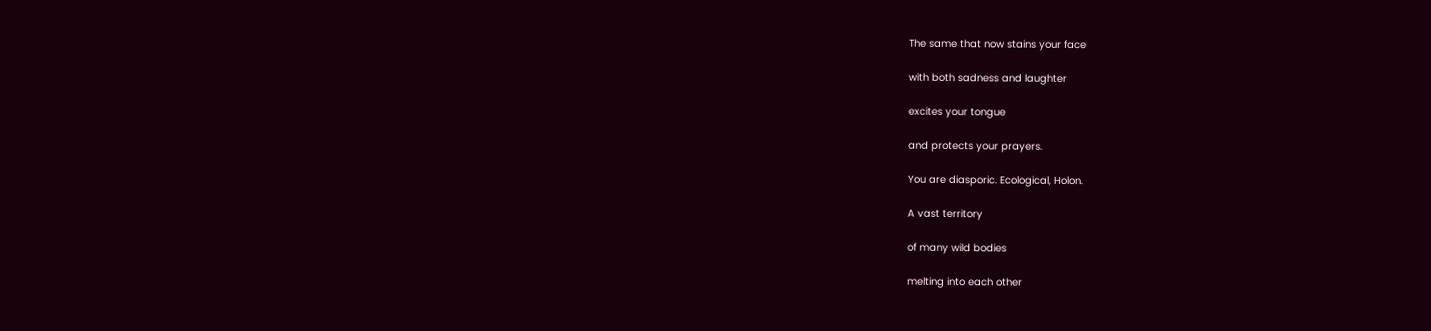The same that now stains your face

with both sadness and laughter

excites your tongue

and protects your prayers.

You are diasporic. Ecological, Holon.

A vast territory

of many wild bodies

melting into each other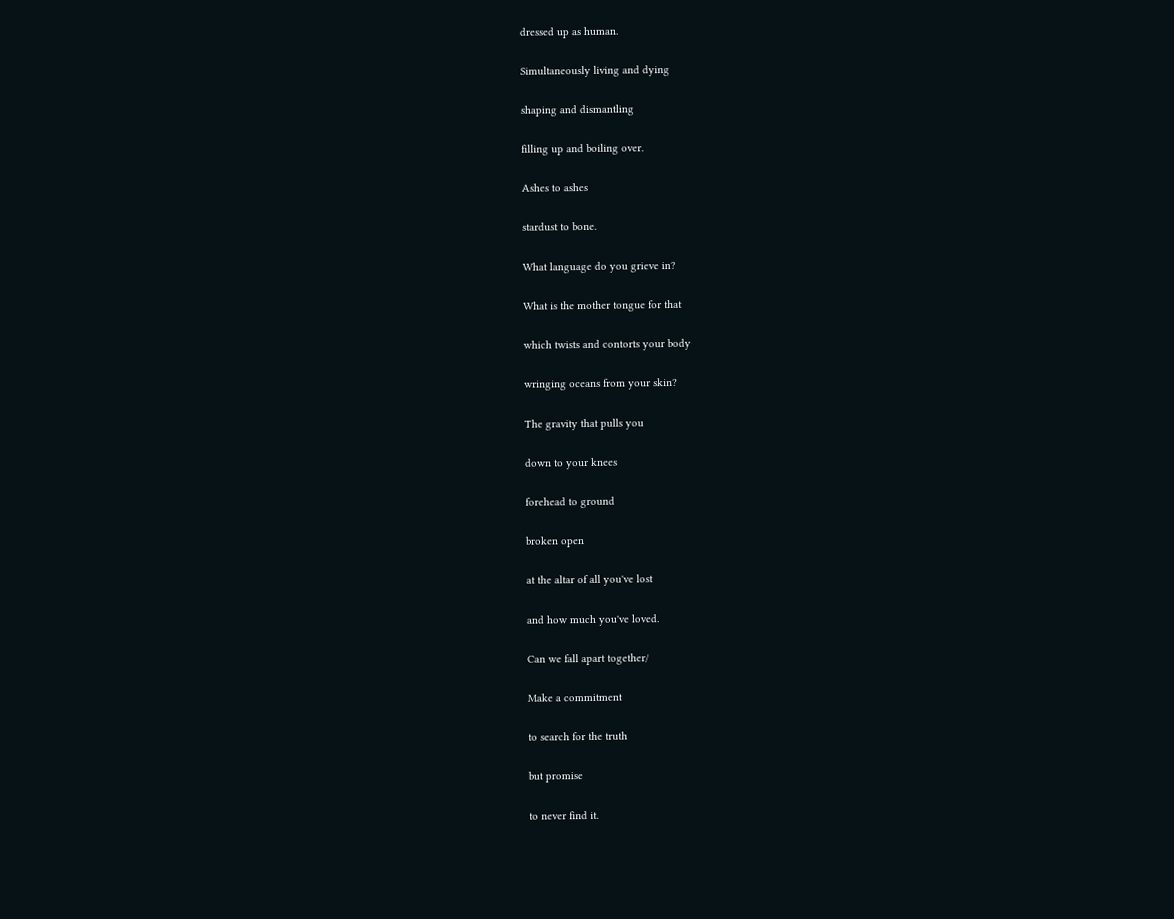dressed up as human.

Simultaneously living and dying

shaping and dismantling

filling up and boiling over.

Ashes to ashes

stardust to bone.

What language do you grieve in?

What is the mother tongue for that

which twists and contorts your body

wringing oceans from your skin?

The gravity that pulls you

down to your knees

forehead to ground

broken open

at the altar of all you've lost

and how much you've loved.

Can we fall apart together/

Make a commitment

to search for the truth

but promise

to never find it.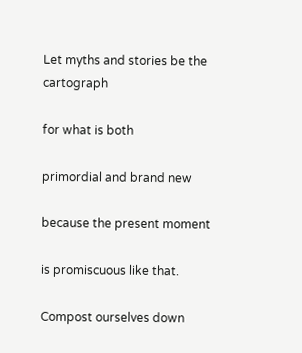Let myths and stories be the cartograph

for what is both

primordial and brand new

because the present moment

is promiscuous like that.

Compost ourselves down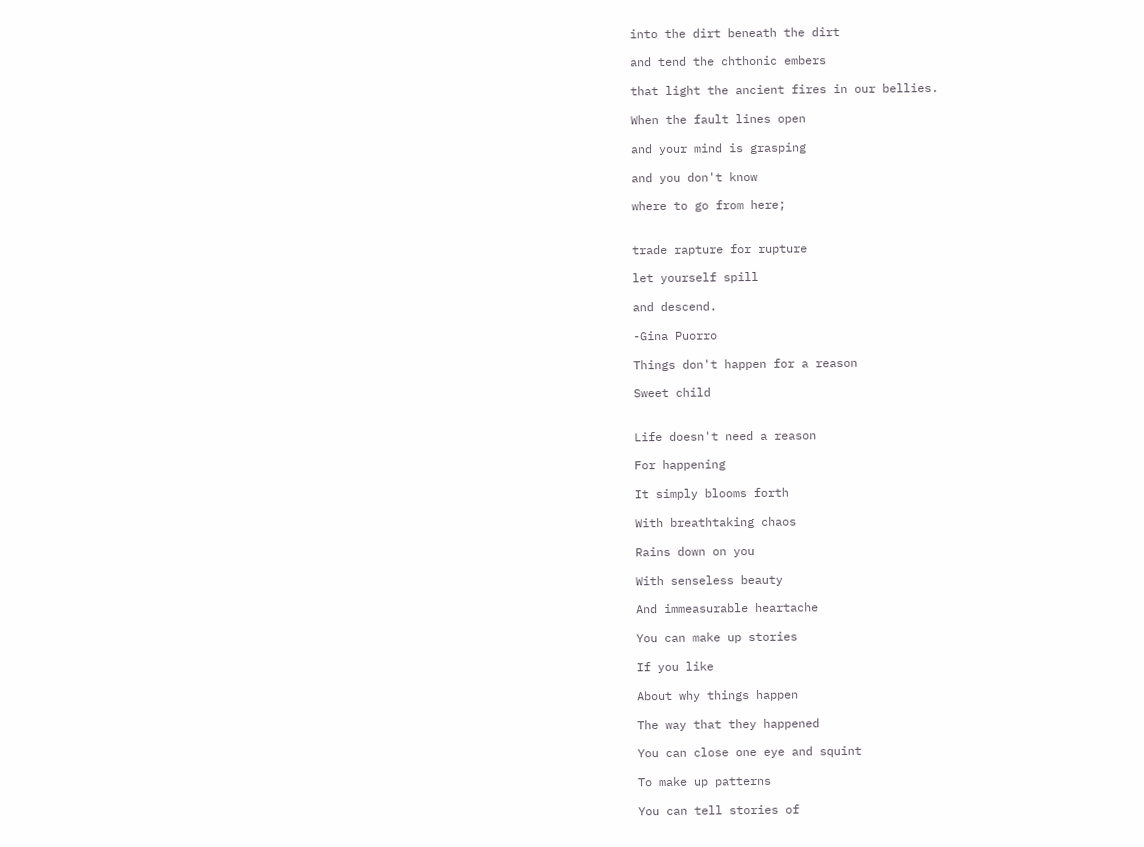into the dirt beneath the dirt

and tend the chthonic embers

that light the ancient fires in our bellies.

When the fault lines open

and your mind is grasping

and you don't know

where to go from here;


trade rapture for rupture

let yourself spill

and descend.

-Gina Puorro

Things don't happen for a reason

Sweet child


Life doesn't need a reason

For happening

It simply blooms forth

With breathtaking chaos

Rains down on you

With senseless beauty

And immeasurable heartache

You can make up stories

If you like

About why things happen

The way that they happened

You can close one eye and squint

To make up patterns

You can tell stories of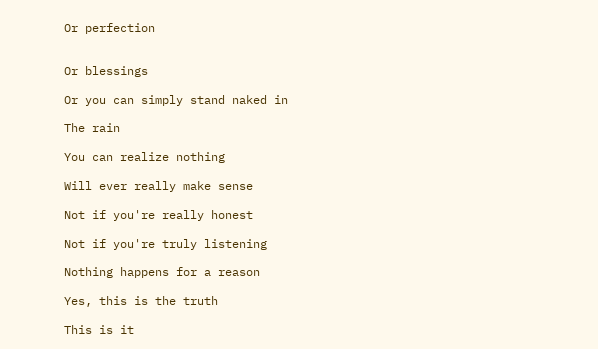Or perfection


Or blessings

Or you can simply stand naked in

The rain

You can realize nothing

Will ever really make sense

Not if you're really honest

Not if you're truly listening

Nothing happens for a reason

Yes, this is the truth

This is it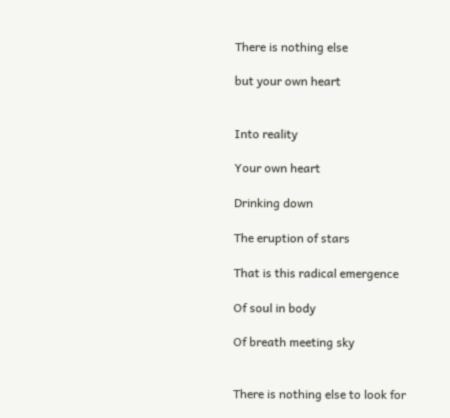There is nothing else

but your own heart


Into reality

Your own heart

Drinking down

The eruption of stars

That is this radical emergence

Of soul in body

Of breath meeting sky


There is nothing else to look for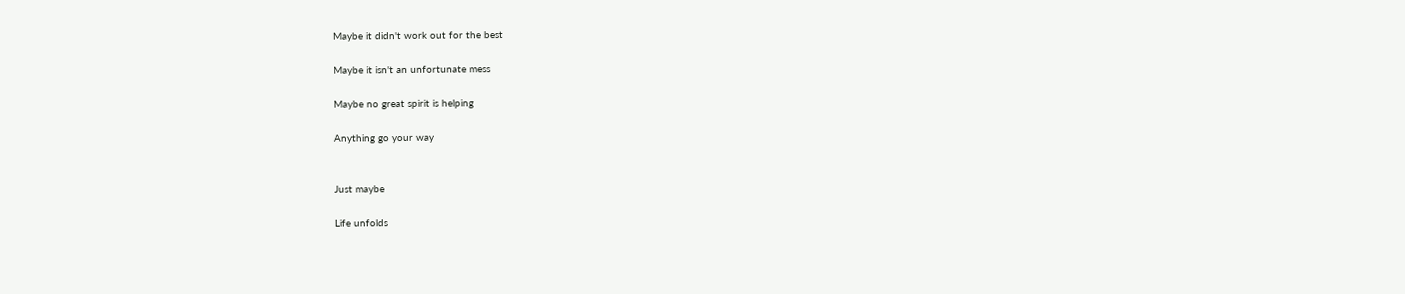Maybe it didn't work out for the best

Maybe it isn't an unfortunate mess

Maybe no great spirit is helping

Anything go your way


Just maybe

Life unfolds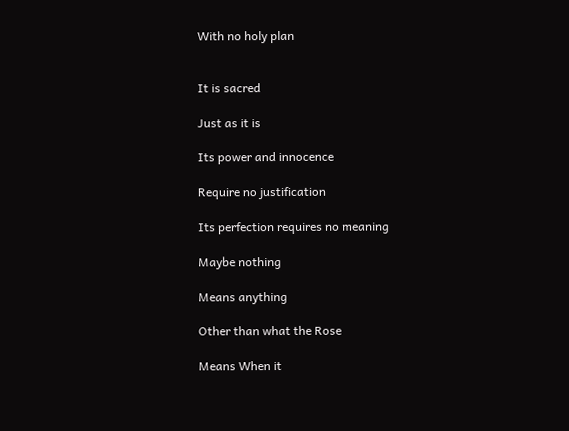With no holy plan


It is sacred

Just as it is

Its power and innocence

Require no justification

Its perfection requires no meaning

Maybe nothing

Means anything

Other than what the Rose

Means When it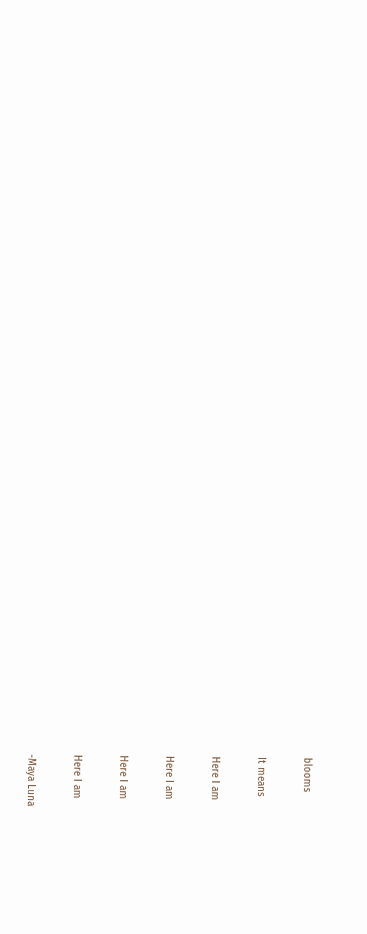blooms

It means

Here I am

Here I am

Here I am

Here I am

-Maya Luna